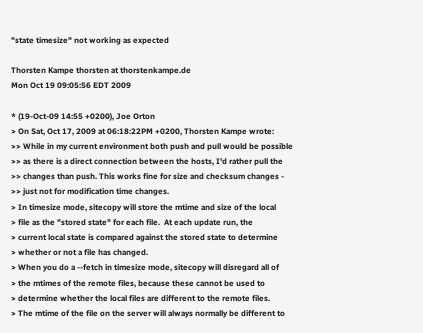"state timesize" not working as expected

Thorsten Kampe thorsten at thorstenkampe.de
Mon Oct 19 09:05:56 EDT 2009

* (19-Oct-09 14:55 +0200), Joe Orton
> On Sat, Oct 17, 2009 at 06:18:22PM +0200, Thorsten Kampe wrote:
>> While in my current environment both push and pull would be possible
>> as there is a direct connection between the hosts, I'd rather pull the
>> changes than push. This works fine for size and checksum changes -
>> just not for modification time changes.
> In timesize mode, sitecopy will store the mtime and size of the local
> file as the "stored state" for each file.  At each update run, the
> current local state is compared against the stored state to determine
> whether or not a file has changed.
> When you do a --fetch in timesize mode, sitecopy will disregard all of
> the mtimes of the remote files, because these cannot be used to
> determine whether the local files are different to the remote files.
> The mtime of the file on the server will always normally be different to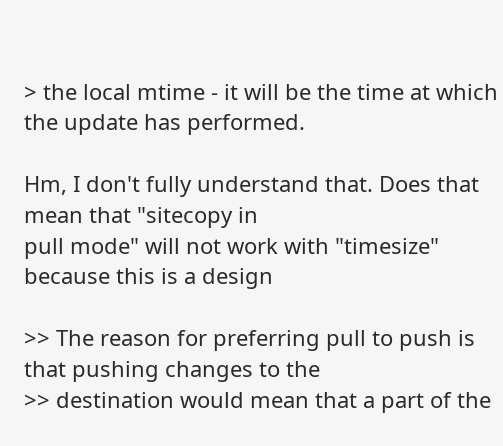> the local mtime - it will be the time at which the update has performed.

Hm, I don't fully understand that. Does that mean that "sitecopy in
pull mode" will not work with "timesize" because this is a design

>> The reason for preferring pull to push is that pushing changes to the
>> destination would mean that a part of the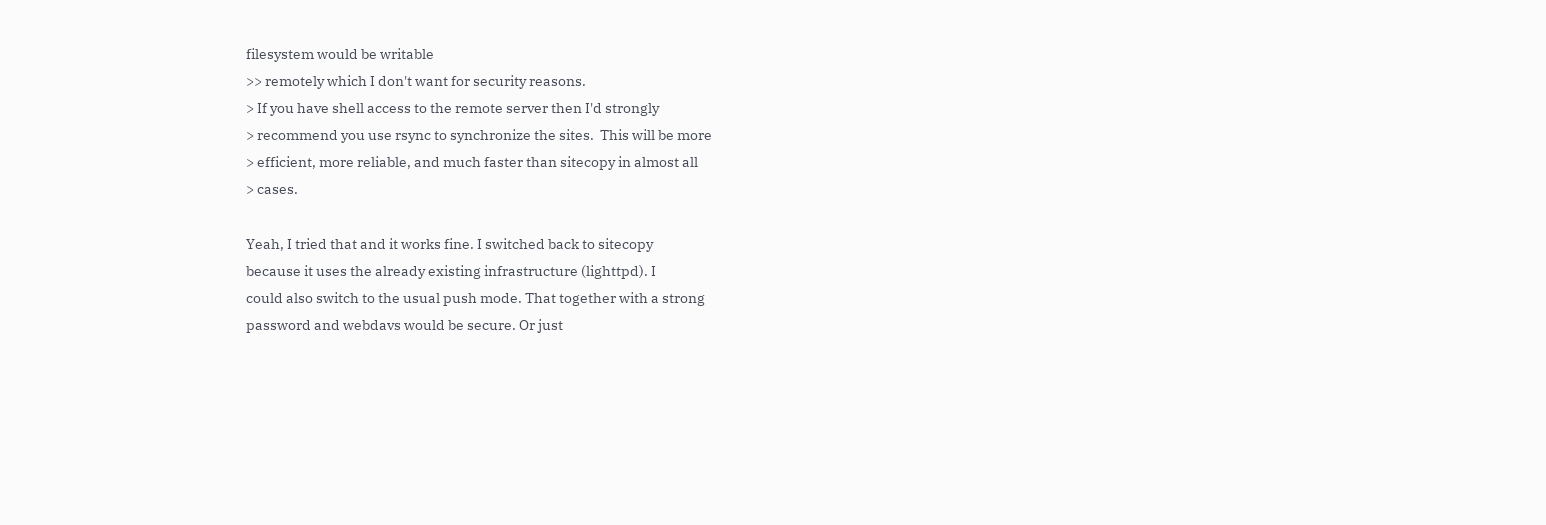filesystem would be writable
>> remotely which I don't want for security reasons.
> If you have shell access to the remote server then I'd strongly
> recommend you use rsync to synchronize the sites.  This will be more
> efficient, more reliable, and much faster than sitecopy in almost all
> cases.

Yeah, I tried that and it works fine. I switched back to sitecopy
because it uses the already existing infrastructure (lighttpd). I
could also switch to the usual push mode. That together with a strong
password and webdavs would be secure. Or just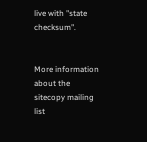live with "state checksum".


More information about the sitecopy mailing list